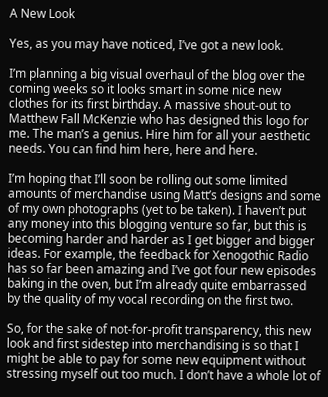A New Look

Yes, as you may have noticed, I’ve got a new look.

I’m planning a big visual overhaul of the blog over the coming weeks so it looks smart in some nice new clothes for its first birthday. A massive shout-out to Matthew Fall McKenzie who has designed this logo for me. The man’s a genius. Hire him for all your aesthetic needs. You can find him here, here and here.

I’m hoping that I’ll soon be rolling out some limited amounts of merchandise using Matt’s designs and some of my own photographs (yet to be taken). I haven’t put any money into this blogging venture so far, but this is becoming harder and harder as I get bigger and bigger ideas. For example, the feedback for Xenogothic Radio has so far been amazing and I’ve got four new episodes baking in the oven, but I’m already quite embarrassed by the quality of my vocal recording on the first two.

So, for the sake of not-for-profit transparency, this new look and first sidestep into merchandising is so that I might be able to pay for some new equipment without stressing myself out too much. I don’t have a whole lot of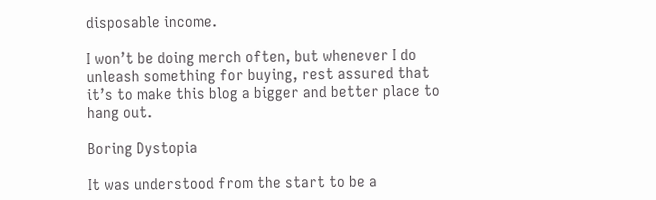disposable income.

I won’t be doing merch often, but whenever I do unleash something for buying, rest assured that it’s to make this blog a bigger and better place to hang out.

Boring Dystopia

It was understood from the start to be a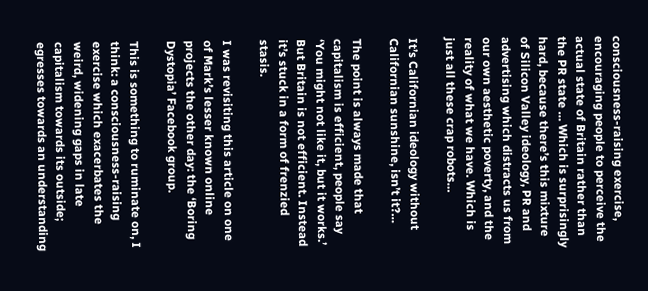consciousness-raising exercise, encouraging people to perceive the actual state of Britain rather than the PR state … Which is surprisingly hard, because there’s this mixture of Silicon Valley ideology, PR and advertising which distracts us from our own aesthetic poverty, and the reality of what we have. Which is just all these crap robots…

It’s Californian ideology without Californian sunshine, isn’t it?…

The point is always made that capitalism is efficient, people say ‘You might not like it, but it works.’ But Britain is not efficient. Instead it’s stuck in a form of frenzied stasis.

I was revisiting this article on one of Mark’s lesser known online projects the other day: the ‘Boring Dystopia’ Facebook group.

This is something to ruminate on, I think: a consciousness-raising exercise which exacerbates the weird, widening gaps in late capitalism towards its outside; egresses towards an understanding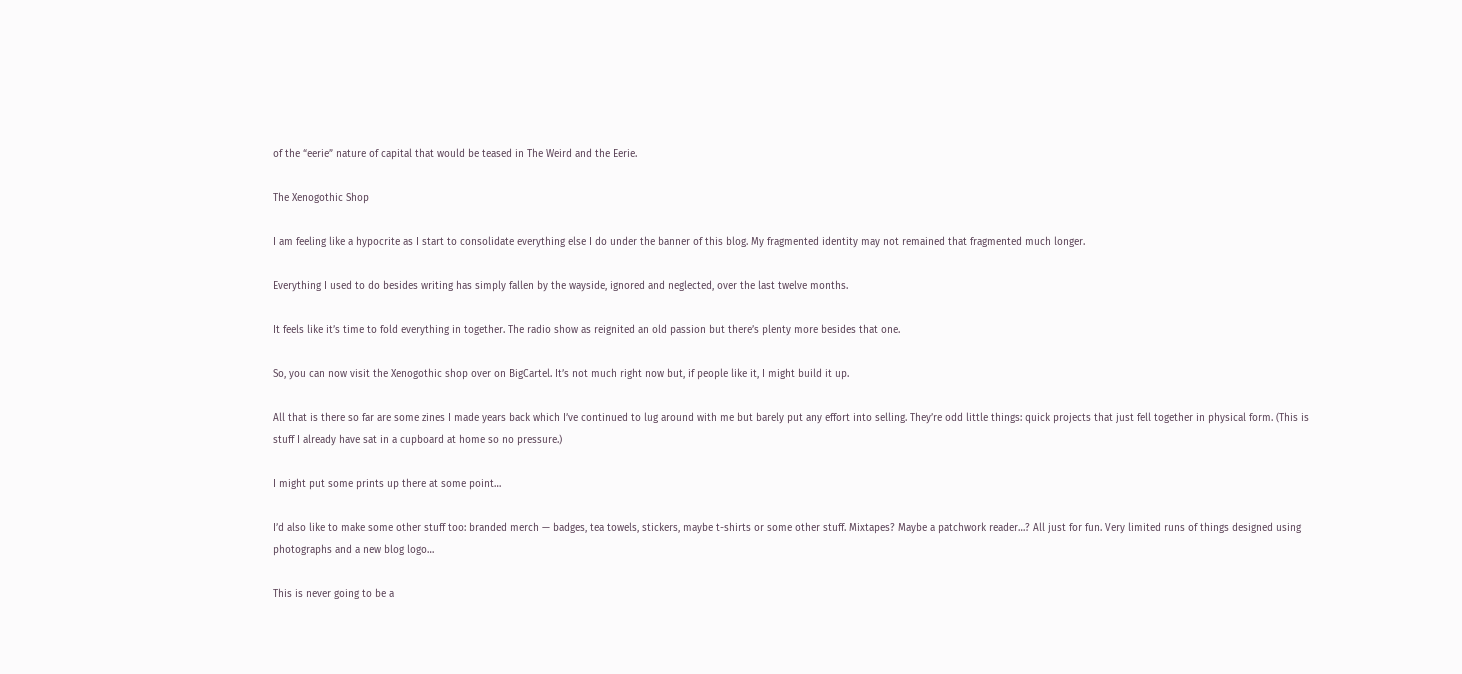of the “eerie” nature of capital that would be teased in The Weird and the Eerie.

The Xenogothic Shop

I am feeling like a hypocrite as I start to consolidate everything else I do under the banner of this blog. My fragmented identity may not remained that fragmented much longer.

Everything I used to do besides writing has simply fallen by the wayside, ignored and neglected, over the last twelve months.

It feels like it’s time to fold everything in together. The radio show as reignited an old passion but there’s plenty more besides that one.

So, you can now visit the Xenogothic shop over on BigCartel. It’s not much right now but, if people like it, I might build it up.

All that is there so far are some zines I made years back which I’ve continued to lug around with me but barely put any effort into selling. They’re odd little things: quick projects that just fell together in physical form. (This is stuff I already have sat in a cupboard at home so no pressure.)

I might put some prints up there at some point…

I’d also like to make some other stuff too: branded merch — badges, tea towels, stickers, maybe t-shirts or some other stuff. Mixtapes? Maybe a patchwork reader…? All just for fun. Very limited runs of things designed using photographs and a new blog logo…

This is never going to be a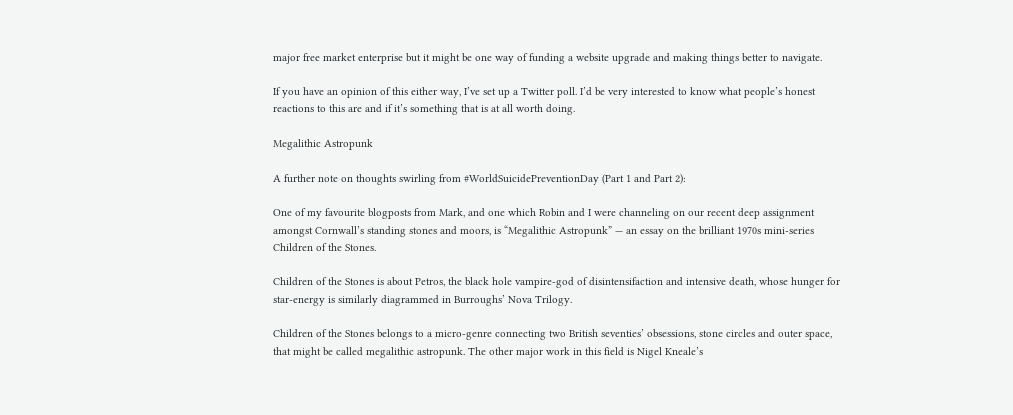major free market enterprise but it might be one way of funding a website upgrade and making things better to navigate.

If you have an opinion of this either way, I’ve set up a Twitter poll. I’d be very interested to know what people’s honest reactions to this are and if it’s something that is at all worth doing.

Megalithic Astropunk

A further note on thoughts swirling from #WorldSuicidePreventionDay (Part 1 and Part 2):

One of my favourite blogposts from Mark, and one which Robin and I were channeling on our recent deep assignment amongst Cornwall’s standing stones and moors, is “Megalithic Astropunk” — an essay on the brilliant 1970s mini-series Children of the Stones.

Children of the Stones is about Petros, the black hole vampire-god of disintensifaction and intensive death, whose hunger for star-energy is similarly diagrammed in Burroughs’ Nova Trilogy.

Children of the Stones belongs to a micro-genre connecting two British seventies’ obsessions, stone circles and outer space, that might be called megalithic astropunk. The other major work in this field is Nigel Kneale’s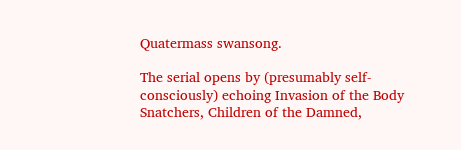Quatermass swansong.

The serial opens by (presumably self-consciously) echoing Invasion of the Body Snatchers, Children of the Damned,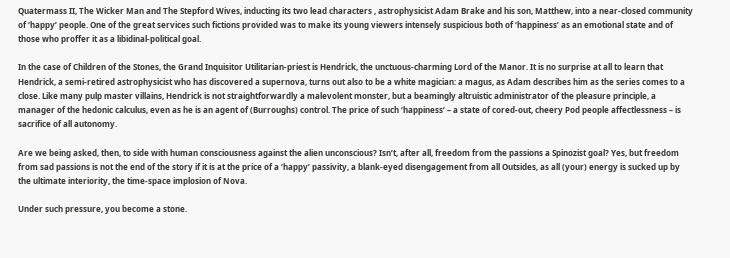Quatermass II, The Wicker Man and The Stepford Wives, inducting its two lead characters , astrophysicist Adam Brake and his son, Matthew, into a near-closed community of ‘happy’ people. One of the great services such fictions provided was to make its young viewers intensely suspicious both of ‘happiness’ as an emotional state and of those who proffer it as a libidinal-political goal.

In the case of Children of the Stones, the Grand Inquisitor Utilitarian-priest is Hendrick, the unctuous-charming Lord of the Manor. It is no surprise at all to learn that Hendrick, a semi-retired astrophysicist who has discovered a supernova, turns out also to be a white magician: a magus, as Adam describes him as the series comes to a close. Like many pulp master villains, Hendrick is not straightforwardly a malevolent monster, but a beamingly altruistic administrator of the pleasure principle, a manager of the hedonic calculus, even as he is an agent of (Burroughs) control. The price of such ‘happiness’ – a state of cored-out, cheery Pod people affectlessness – is sacrifice of all autonomy.

Are we being asked, then, to side with human consciousness against the alien unconscious? Isn’t, after all, freedom from the passions a Spinozist goal? Yes, but freedom from sad passions is not the end of the story if it is at the price of a ‘happy’ passivity, a blank-eyed disengagement from all Outsides, as all (your) energy is sucked up by the ultimate interiority, the time-space implosion of Nova.

Under such pressure, you become a stone.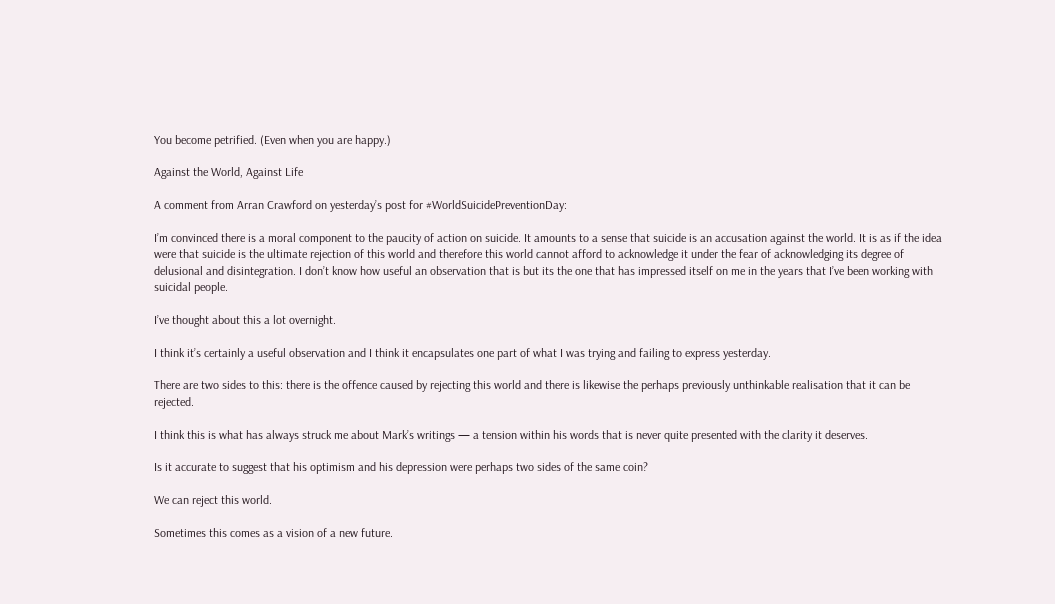You become petrified. (Even when you are happy.)

Against the World, Against Life

A comment from Arran Crawford on yesterday’s post for #WorldSuicidePreventionDay:

I’m convinced there is a moral component to the paucity of action on suicide. It amounts to a sense that suicide is an accusation against the world. It is as if the idea were that suicide is the ultimate rejection of this world and therefore this world cannot afford to acknowledge it under the fear of acknowledging its degree of delusional and disintegration. I don’t know how useful an observation that is but its the one that has impressed itself on me in the years that I’ve been working with suicidal people.

I’ve thought about this a lot overnight.

I think it’s certainly a useful observation and I think it encapsulates one part of what I was trying and failing to express yesterday.

There are two sides to this: there is the offence caused by rejecting this world and there is likewise the perhaps previously unthinkable realisation that it can be rejected.

I think this is what has always struck me about Mark’s writings — a tension within his words that is never quite presented with the clarity it deserves.

Is it accurate to suggest that his optimism and his depression were perhaps two sides of the same coin?

We can reject this world.

Sometimes this comes as a vision of a new future.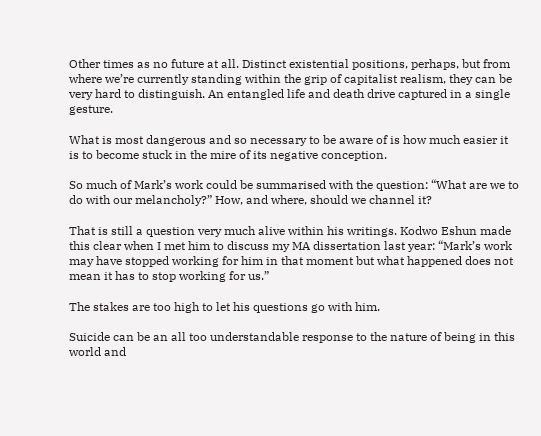Other times as no future at all. Distinct existential positions, perhaps, but from where we’re currently standing within the grip of capitalist realism, they can be very hard to distinguish. An entangled life and death drive captured in a single gesture.

What is most dangerous and so necessary to be aware of is how much easier it is to become stuck in the mire of its negative conception.

So much of Mark’s work could be summarised with the question: “What are we to do with our melancholy?” How, and where, should we channel it?

That is still a question very much alive within his writings. Kodwo Eshun made this clear when I met him to discuss my MA dissertation last year: “Mark’s work may have stopped working for him in that moment but what happened does not mean it has to stop working for us.”

The stakes are too high to let his questions go with him.

Suicide can be an all too understandable response to the nature of being in this world and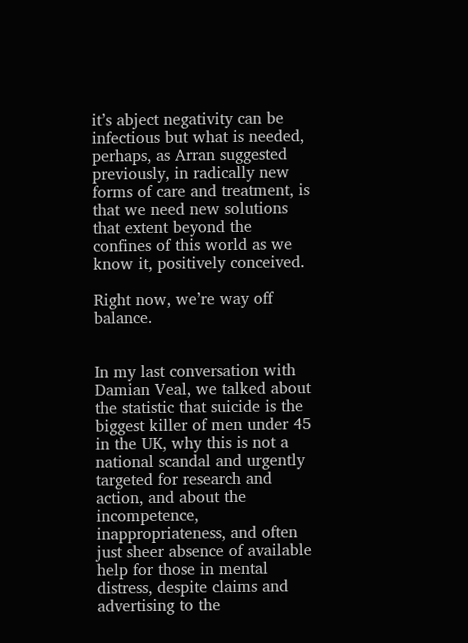it’s abject negativity can be infectious but what is needed, perhaps, as Arran suggested previously, in radically new forms of care and treatment, is that we need new solutions that extent beyond the confines of this world as we know it, positively conceived.

Right now, we’re way off balance.


In my last conversation with Damian Veal, we talked about the statistic that suicide is the biggest killer of men under 45 in the UK, why this is not a national scandal and urgently targeted for research and action, and about the incompetence, inappropriateness, and often just sheer absence of available help for those in mental distress, despite claims and advertising to the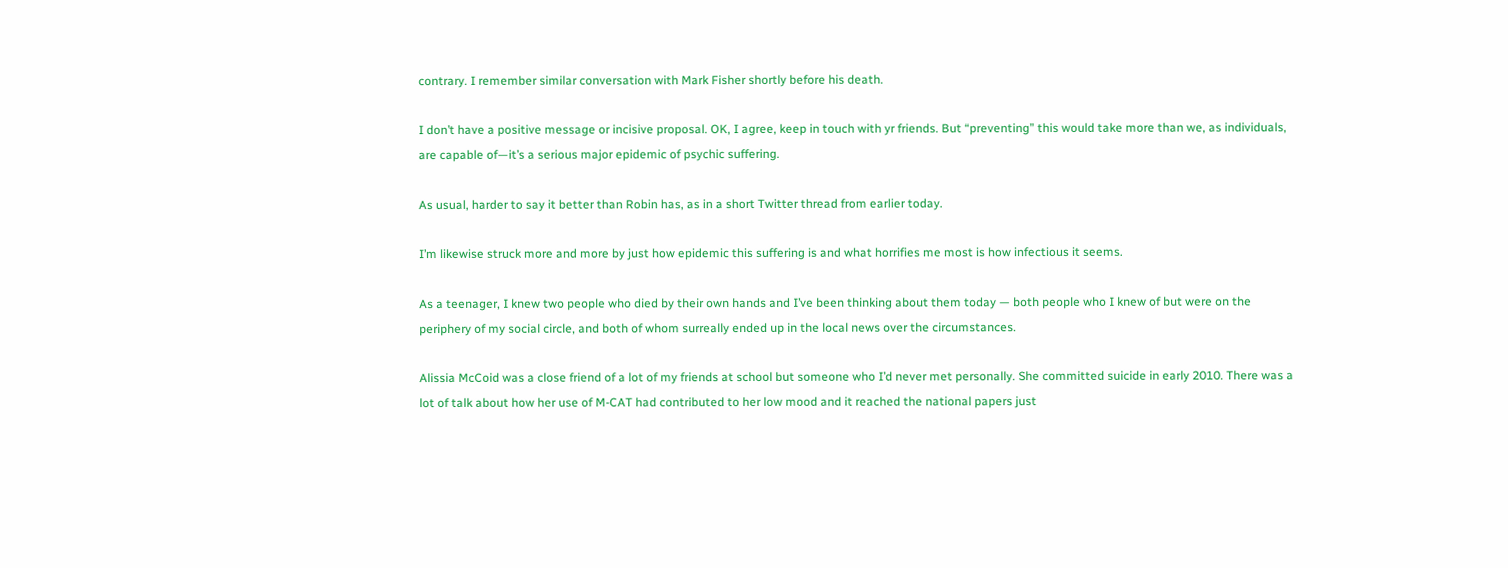contrary. I remember similar conversation with Mark Fisher shortly before his death.

I don’t have a positive message or incisive proposal. OK, I agree, keep in touch with yr friends. But “preventing” this would take more than we, as individuals, are capable of—it’s a serious major epidemic of psychic suffering.

As usual, harder to say it better than Robin has, as in a short Twitter thread from earlier today.

I’m likewise struck more and more by just how epidemic this suffering is and what horrifies me most is how infectious it seems.

As a teenager, I knew two people who died by their own hands and I’ve been thinking about them today — both people who I knew of but were on the periphery of my social circle, and both of whom surreally ended up in the local news over the circumstances.

Alissia McCoid was a close friend of a lot of my friends at school but someone who I’d never met personally. She committed suicide in early 2010. There was a lot of talk about how her use of M-CAT had contributed to her low mood and it reached the national papers just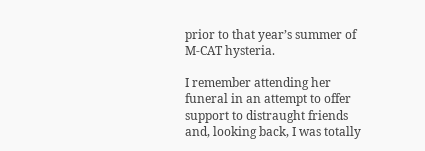prior to that year’s summer of M-CAT hysteria.

I remember attending her funeral in an attempt to offer support to distraught friends and, looking back, I was totally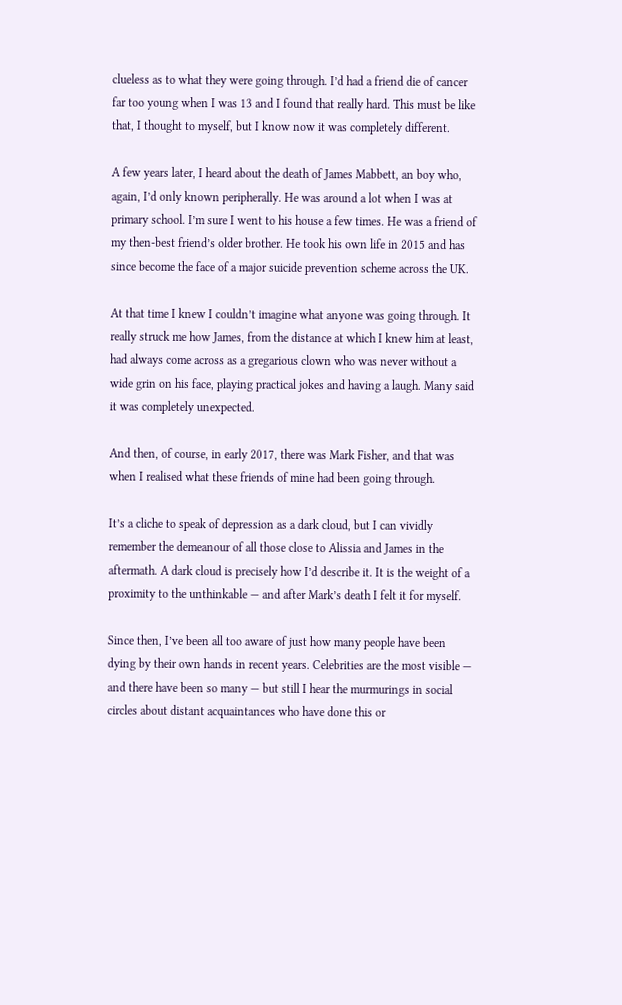clueless as to what they were going through. I’d had a friend die of cancer far too young when I was 13 and I found that really hard. This must be like that, I thought to myself, but I know now it was completely different.

A few years later, I heard about the death of James Mabbett, an boy who, again, I’d only known peripherally. He was around a lot when I was at primary school. I’m sure I went to his house a few times. He was a friend of my then-best friend’s older brother. He took his own life in 2015 and has since become the face of a major suicide prevention scheme across the UK.

At that time I knew I couldn’t imagine what anyone was going through. It really struck me how James, from the distance at which I knew him at least, had always come across as a gregarious clown who was never without a wide grin on his face, playing practical jokes and having a laugh. Many said it was completely unexpected.

And then, of course, in early 2017, there was Mark Fisher, and that was when I realised what these friends of mine had been going through.

It’s a cliche to speak of depression as a dark cloud, but I can vividly remember the demeanour of all those close to Alissia and James in the aftermath. A dark cloud is precisely how I’d describe it. It is the weight of a proximity to the unthinkable — and after Mark’s death I felt it for myself.

Since then, I’ve been all too aware of just how many people have been dying by their own hands in recent years. Celebrities are the most visible — and there have been so many — but still I hear the murmurings in social circles about distant acquaintances who have done this or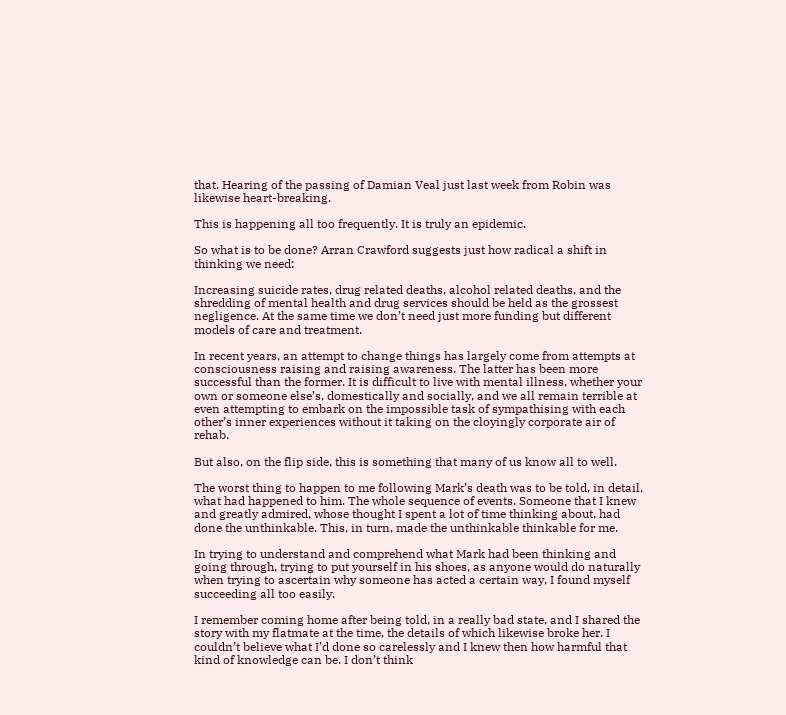that. Hearing of the passing of Damian Veal just last week from Robin was likewise heart-breaking.

This is happening all too frequently. It is truly an epidemic.

So what is to be done? Arran Crawford suggests just how radical a shift in thinking we need:

Increasing suicide rates, drug related deaths, alcohol related deaths, and the shredding of mental health and drug services should be held as the grossest negligence. At the same time we don’t need just more funding but different models of care and treatment.

In recent years, an attempt to change things has largely come from attempts at consciousness raising and raising awareness. The latter has been more successful than the former. It is difficult to live with mental illness, whether your own or someone else’s, domestically and socially, and we all remain terrible at even attempting to embark on the impossible task of sympathising with each other’s inner experiences without it taking on the cloyingly corporate air of rehab.

But also, on the flip side, this is something that many of us know all to well.

The worst thing to happen to me following Mark’s death was to be told, in detail, what had happened to him. The whole sequence of events. Someone that I knew and greatly admired, whose thought I spent a lot of time thinking about, had done the unthinkable. This, in turn, made the unthinkable thinkable for me.

In trying to understand and comprehend what Mark had been thinking and going through, trying to put yourself in his shoes, as anyone would do naturally when trying to ascertain why someone has acted a certain way, I found myself succeeding all too easily.

I remember coming home after being told, in a really bad state, and I shared the story with my flatmate at the time, the details of which likewise broke her. I couldn’t believe what I’d done so carelessly and I knew then how harmful that kind of knowledge can be. I don’t think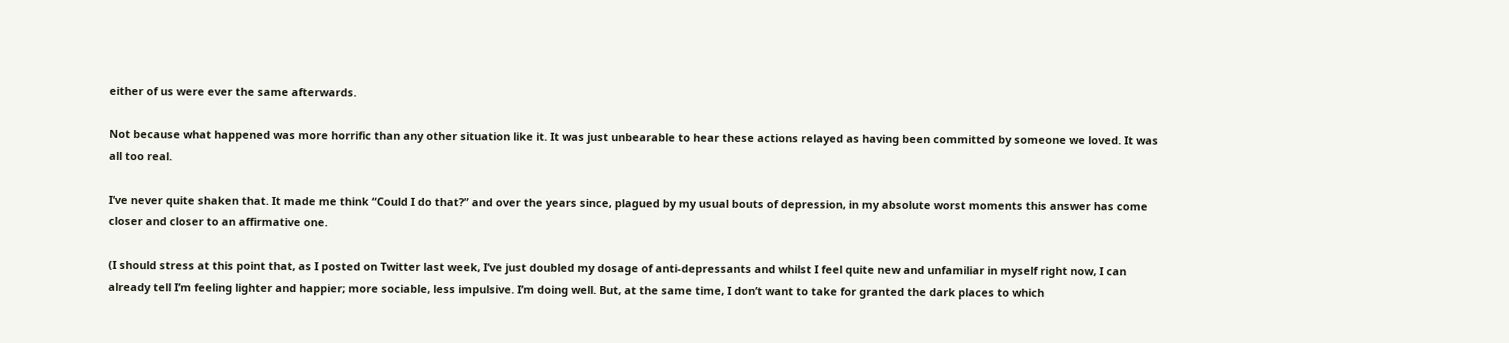either of us were ever the same afterwards.

Not because what happened was more horrific than any other situation like it. It was just unbearable to hear these actions relayed as having been committed by someone we loved. It was all too real.

I’ve never quite shaken that. It made me think “Could I do that?” and over the years since, plagued by my usual bouts of depression, in my absolute worst moments this answer has come closer and closer to an affirmative one.

(I should stress at this point that, as I posted on Twitter last week, I’ve just doubled my dosage of anti-depressants and whilst I feel quite new and unfamiliar in myself right now, I can already tell I’m feeling lighter and happier; more sociable, less impulsive. I’m doing well. But, at the same time, I don’t want to take for granted the dark places to which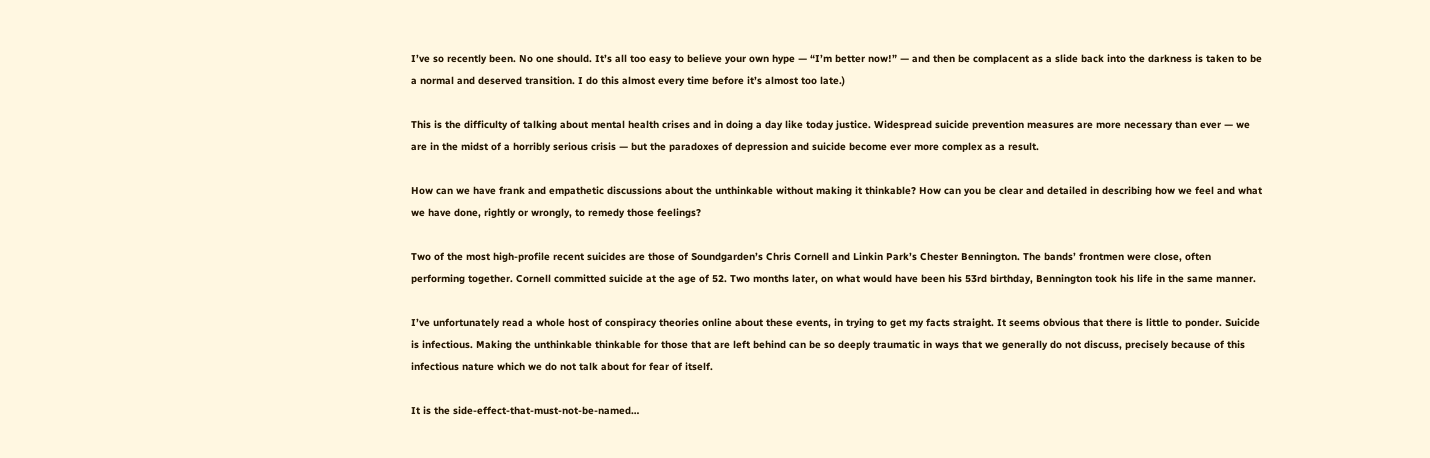I’ve so recently been. No one should. It’s all too easy to believe your own hype — “I’m better now!” — and then be complacent as a slide back into the darkness is taken to be a normal and deserved transition. I do this almost every time before it’s almost too late.)

This is the difficulty of talking about mental health crises and in doing a day like today justice. Widespread suicide prevention measures are more necessary than ever — we are in the midst of a horribly serious crisis — but the paradoxes of depression and suicide become ever more complex as a result.

How can we have frank and empathetic discussions about the unthinkable without making it thinkable? How can you be clear and detailed in describing how we feel and what we have done, rightly or wrongly, to remedy those feelings?

Two of the most high-profile recent suicides are those of Soundgarden’s Chris Cornell and Linkin Park’s Chester Bennington. The bands’ frontmen were close, often performing together. Cornell committed suicide at the age of 52. Two months later, on what would have been his 53rd birthday, Bennington took his life in the same manner.

I’ve unfortunately read a whole host of conspiracy theories online about these events, in trying to get my facts straight. It seems obvious that there is little to ponder. Suicide is infectious. Making the unthinkable thinkable for those that are left behind can be so deeply traumatic in ways that we generally do not discuss, precisely because of this infectious nature which we do not talk about for fear of itself.

It is the side-effect-that-must-not-be-named…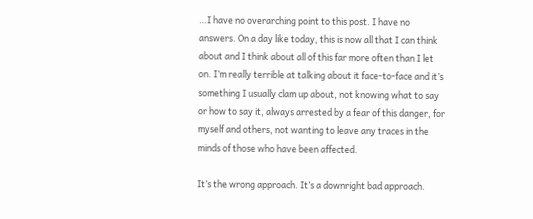…I have no overarching point to this post. I have no answers. On a day like today, this is now all that I can think about and I think about all of this far more often than I let on. I’m really terrible at talking about it face-to-face and it’s something I usually clam up about, not knowing what to say or how to say it, always arrested by a fear of this danger, for myself and others, not wanting to leave any traces in the minds of those who have been affected.

It’s the wrong approach. It’s a downright bad approach.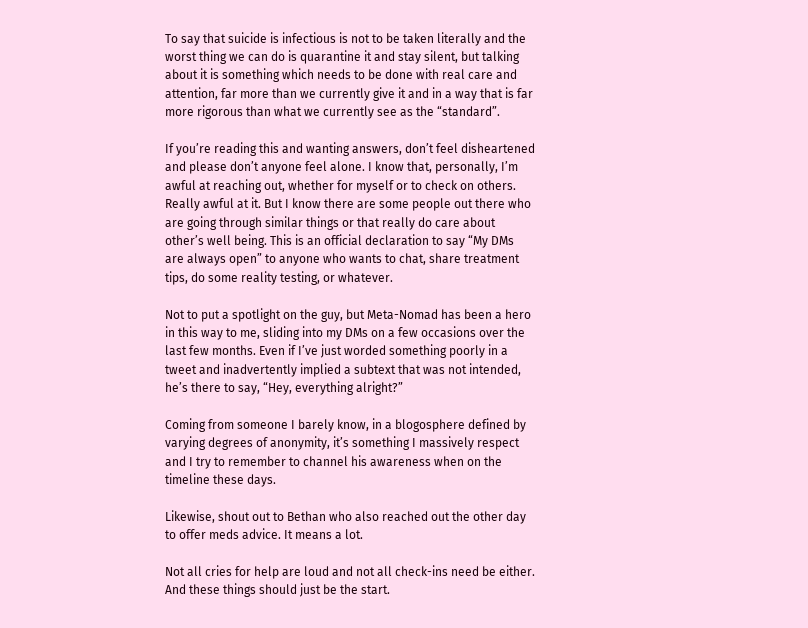To say that suicide is infectious is not to be taken literally and the worst thing we can do is quarantine it and stay silent, but talking about it is something which needs to be done with real care and attention, far more than we currently give it and in a way that is far more rigorous than what we currently see as the “standard”.

If you’re reading this and wanting answers, don’t feel disheartened and please don’t anyone feel alone. I know that, personally, I’m awful at reaching out, whether for myself or to check on others. Really awful at it. But I know there are some people out there who are going through similar things or that really do care about other’s well being. This is an official declaration to say “My DMs are always open” to anyone who wants to chat, share treatment tips, do some reality testing, or whatever.

Not to put a spotlight on the guy, but Meta-Nomad has been a hero in this way to me, sliding into my DMs on a few occasions over the last few months. Even if I’ve just worded something poorly in a tweet and inadvertently implied a subtext that was not intended, he’s there to say, “Hey, everything alright?”

Coming from someone I barely know, in a blogosphere defined by varying degrees of anonymity, it’s something I massively respect and I try to remember to channel his awareness when on the timeline these days.

Likewise, shout out to Bethan who also reached out the other day to offer meds advice. It means a lot.

Not all cries for help are loud and not all check-ins need be either. And these things should just be the start.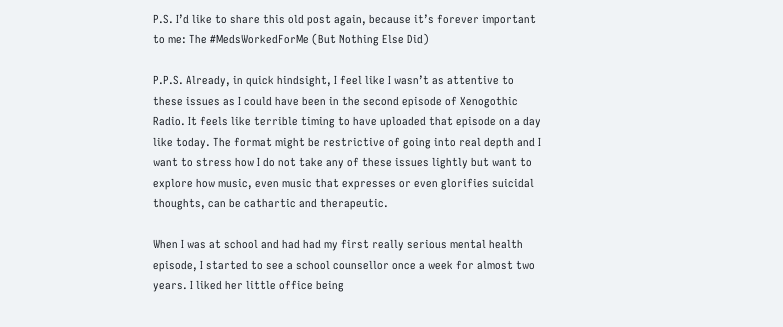P.S. I’d like to share this old post again, because it’s forever important to me: The #MedsWorkedForMe (But Nothing Else Did)

P.P.S. Already, in quick hindsight, I feel like I wasn’t as attentive to these issues as I could have been in the second episode of Xenogothic Radio. It feels like terrible timing to have uploaded that episode on a day like today. The format might be restrictive of going into real depth and I want to stress how I do not take any of these issues lightly but want to explore how music, even music that expresses or even glorifies suicidal thoughts, can be cathartic and therapeutic.

When I was at school and had had my first really serious mental health episode, I started to see a school counsellor once a week for almost two years. I liked her little office being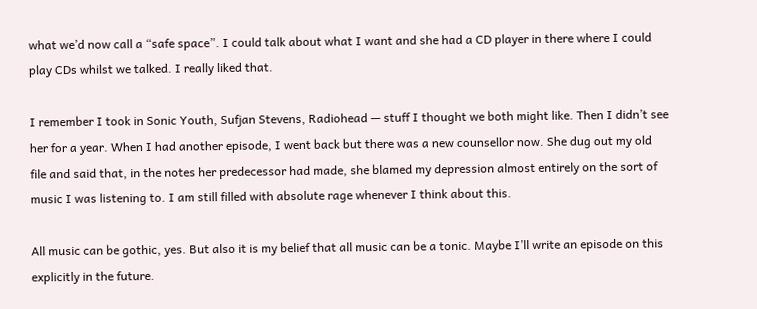what we’d now call a “safe space”. I could talk about what I want and she had a CD player in there where I could play CDs whilst we talked. I really liked that.

I remember I took in Sonic Youth, Sufjan Stevens, Radiohead — stuff I thought we both might like. Then I didn’t see her for a year. When I had another episode, I went back but there was a new counsellor now. She dug out my old file and said that, in the notes her predecessor had made, she blamed my depression almost entirely on the sort of music I was listening to. I am still filled with absolute rage whenever I think about this.

All music can be gothic, yes. But also it is my belief that all music can be a tonic. Maybe I’ll write an episode on this explicitly in the future.